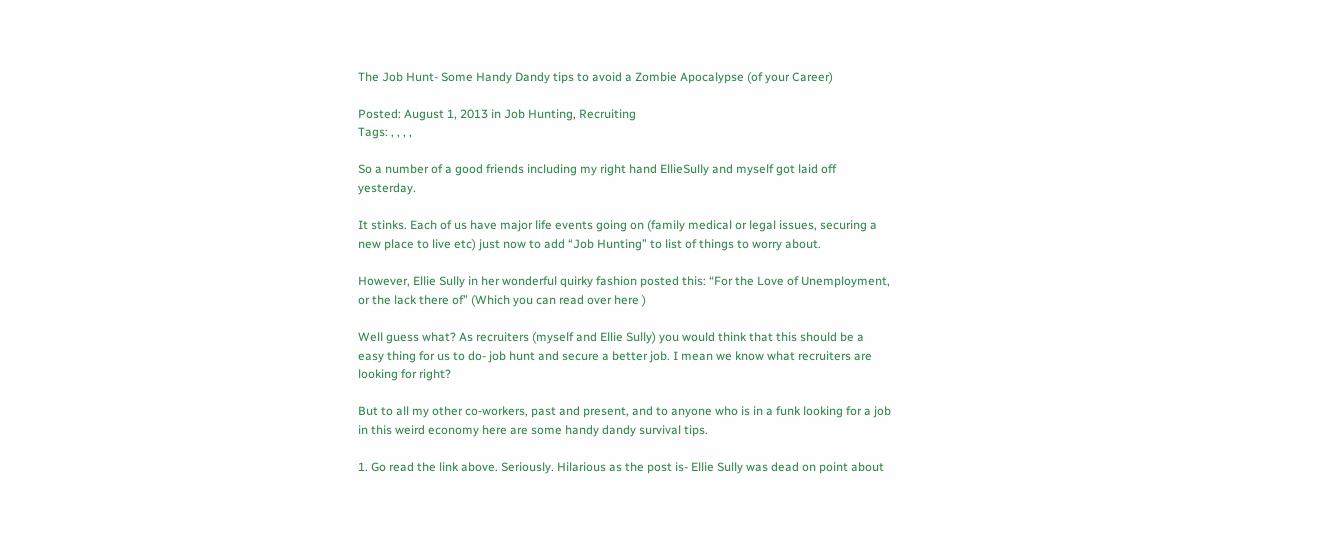The Job Hunt- Some Handy Dandy tips to avoid a Zombie Apocalypse (of your Career)

Posted: August 1, 2013 in Job Hunting, Recruiting
Tags: , , , ,

So a number of a good friends including my right hand EllieSully and myself got laid off yesterday.

It stinks. Each of us have major life events going on (family medical or legal issues, securing a new place to live etc) just now to add “Job Hunting” to list of things to worry about.

However, Ellie Sully in her wonderful quirky fashion posted this: “For the Love of Unemployment, or the lack there of” (Which you can read over here )

Well guess what? As recruiters (myself and Ellie Sully) you would think that this should be a easy thing for us to do- job hunt and secure a better job. I mean we know what recruiters are looking for right?

But to all my other co-workers, past and present, and to anyone who is in a funk looking for a job in this weird economy here are some handy dandy survival tips.

1. Go read the link above. Seriously. Hilarious as the post is- Ellie Sully was dead on point about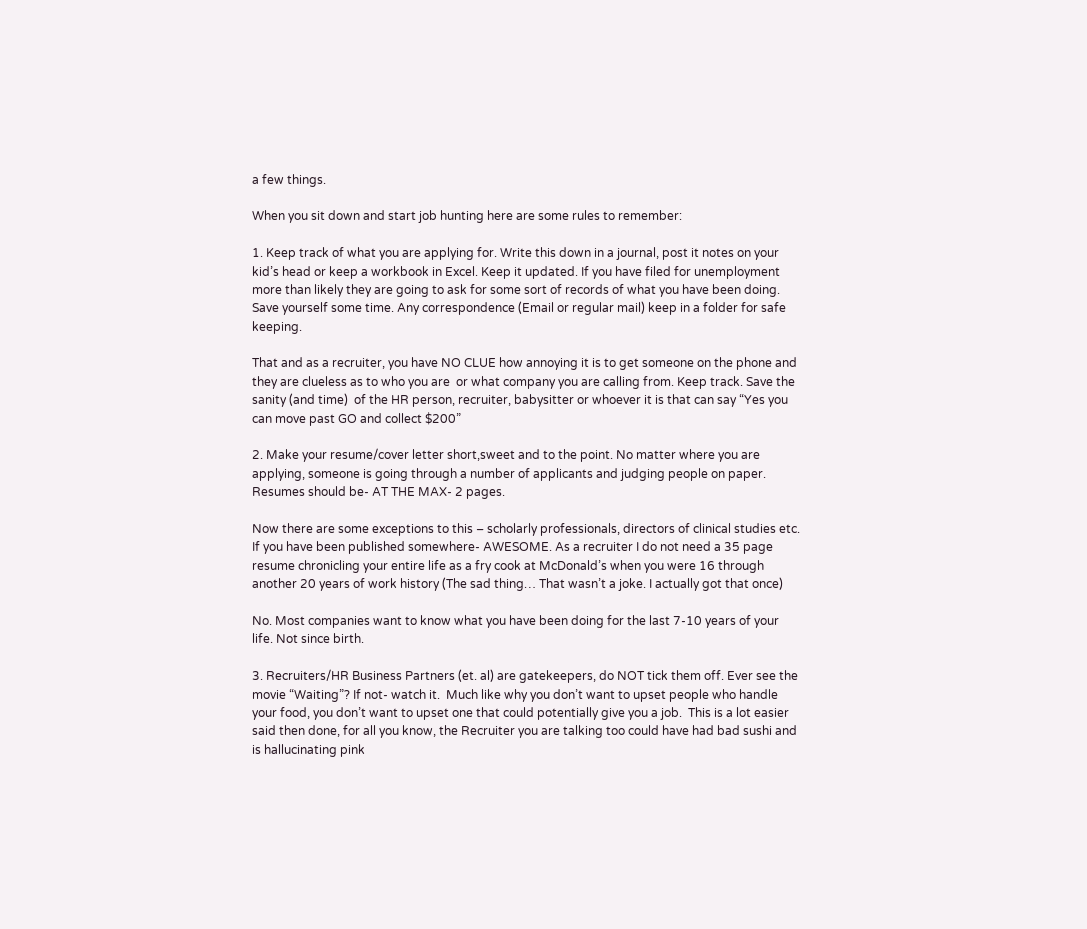a few things.

When you sit down and start job hunting here are some rules to remember:

1. Keep track of what you are applying for. Write this down in a journal, post it notes on your kid’s head or keep a workbook in Excel. Keep it updated. If you have filed for unemployment more than likely they are going to ask for some sort of records of what you have been doing. Save yourself some time. Any correspondence (Email or regular mail) keep in a folder for safe keeping.

That and as a recruiter, you have NO CLUE how annoying it is to get someone on the phone and they are clueless as to who you are  or what company you are calling from. Keep track. Save the sanity (and time)  of the HR person, recruiter, babysitter or whoever it is that can say “Yes you can move past GO and collect $200”

2. Make your resume/cover letter short,sweet and to the point. No matter where you are applying, someone is going through a number of applicants and judging people on paper.  Resumes should be- AT THE MAX- 2 pages.

Now there are some exceptions to this – scholarly professionals, directors of clinical studies etc. If you have been published somewhere- AWESOME. As a recruiter I do not need a 35 page resume chronicling your entire life as a fry cook at McDonald’s when you were 16 through another 20 years of work history (The sad thing… That wasn’t a joke. I actually got that once)

No. Most companies want to know what you have been doing for the last 7-10 years of your life. Not since birth.

3. Recruiters/HR Business Partners (et. al) are gatekeepers, do NOT tick them off. Ever see the movie “Waiting”? If not- watch it.  Much like why you don’t want to upset people who handle your food, you don’t want to upset one that could potentially give you a job.  This is a lot easier said then done, for all you know, the Recruiter you are talking too could have had bad sushi and is hallucinating pink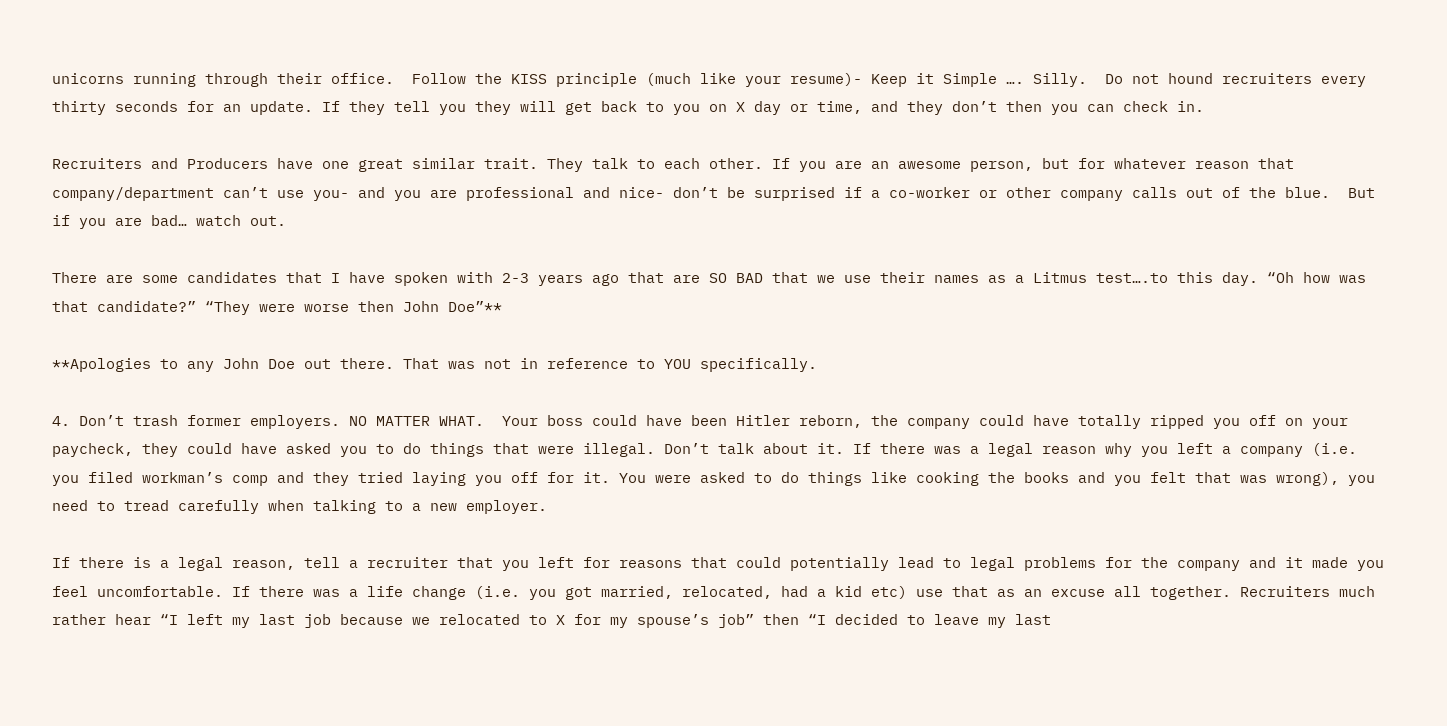unicorns running through their office.  Follow the KISS principle (much like your resume)- Keep it Simple …. Silly.  Do not hound recruiters every thirty seconds for an update. If they tell you they will get back to you on X day or time, and they don’t then you can check in.

Recruiters and Producers have one great similar trait. They talk to each other. If you are an awesome person, but for whatever reason that company/department can’t use you- and you are professional and nice- don’t be surprised if a co-worker or other company calls out of the blue.  But if you are bad… watch out.

There are some candidates that I have spoken with 2-3 years ago that are SO BAD that we use their names as a Litmus test….to this day. “Oh how was that candidate?” “They were worse then John Doe”**

**Apologies to any John Doe out there. That was not in reference to YOU specifically.

4. Don’t trash former employers. NO MATTER WHAT.  Your boss could have been Hitler reborn, the company could have totally ripped you off on your paycheck, they could have asked you to do things that were illegal. Don’t talk about it. If there was a legal reason why you left a company (i.e. you filed workman’s comp and they tried laying you off for it. You were asked to do things like cooking the books and you felt that was wrong), you need to tread carefully when talking to a new employer.

If there is a legal reason, tell a recruiter that you left for reasons that could potentially lead to legal problems for the company and it made you feel uncomfortable. If there was a life change (i.e. you got married, relocated, had a kid etc) use that as an excuse all together. Recruiters much rather hear “I left my last job because we relocated to X for my spouse’s job” then “I decided to leave my last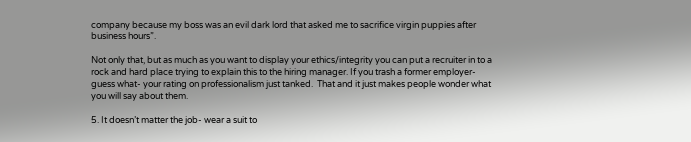company because my boss was an evil dark lord that asked me to sacrifice virgin puppies after business hours”.

Not only that, but as much as you want to display your ethics/integrity you can put a recruiter in to a rock and hard place trying to explain this to the hiring manager. If you trash a former employer- guess what- your rating on professionalism just tanked.  That and it just makes people wonder what you will say about them.

5. It doesn’t matter the job- wear a suit to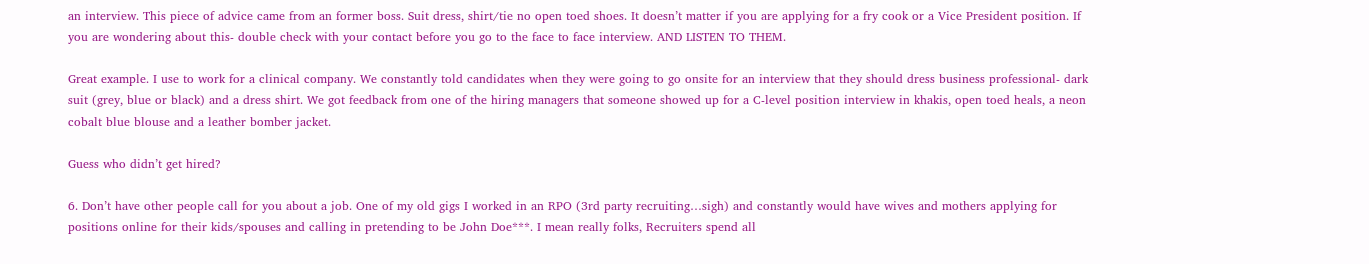an interview. This piece of advice came from an former boss. Suit dress, shirt/tie no open toed shoes. It doesn’t matter if you are applying for a fry cook or a Vice President position. If you are wondering about this- double check with your contact before you go to the face to face interview. AND LISTEN TO THEM.

Great example. I use to work for a clinical company. We constantly told candidates when they were going to go onsite for an interview that they should dress business professional- dark suit (grey, blue or black) and a dress shirt. We got feedback from one of the hiring managers that someone showed up for a C-level position interview in khakis, open toed heals, a neon cobalt blue blouse and a leather bomber jacket.

Guess who didn’t get hired?

6. Don’t have other people call for you about a job. One of my old gigs I worked in an RPO (3rd party recruiting…sigh) and constantly would have wives and mothers applying for positions online for their kids/spouses and calling in pretending to be John Doe***. I mean really folks, Recruiters spend all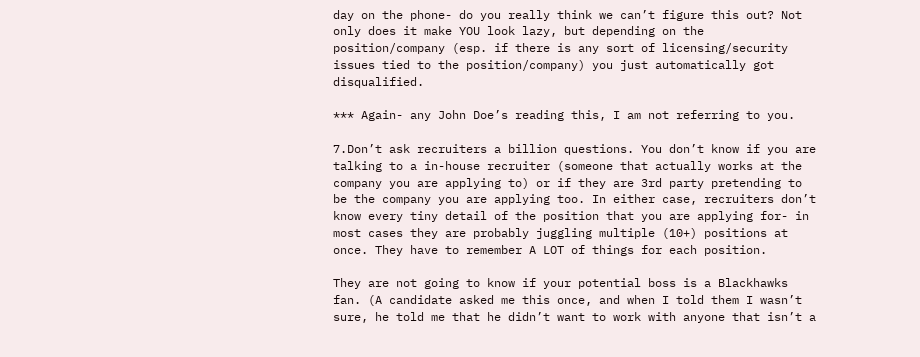day on the phone- do you really think we can’t figure this out? Not only does it make YOU look lazy, but depending on the position/company (esp. if there is any sort of licensing/security issues tied to the position/company) you just automatically got disqualified.

*** Again- any John Doe’s reading this, I am not referring to you.

7.Don’t ask recruiters a billion questions. You don’t know if you are talking to a in-house recruiter (someone that actually works at the company you are applying to) or if they are 3rd party pretending to be the company you are applying too. In either case, recruiters don’t know every tiny detail of the position that you are applying for- in most cases they are probably juggling multiple (10+) positions at once. They have to remember A LOT of things for each position.

They are not going to know if your potential boss is a Blackhawks fan. (A candidate asked me this once, and when I told them I wasn’t sure, he told me that he didn’t want to work with anyone that isn’t a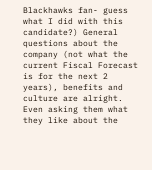Blackhawks fan- guess what I did with this candidate?) General questions about the company (not what the current Fiscal Forecast is for the next 2 years), benefits and culture are alright. Even asking them what they like about the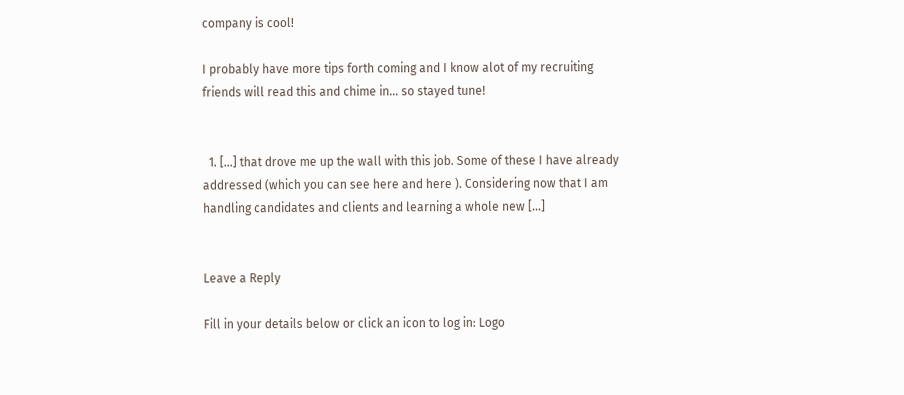company is cool!

I probably have more tips forth coming and I know alot of my recruiting friends will read this and chime in… so stayed tune!


  1. […] that drove me up the wall with this job. Some of these I have already addressed (which you can see here and here ). Considering now that I am handling candidates and clients and learning a whole new […]


Leave a Reply

Fill in your details below or click an icon to log in: Logo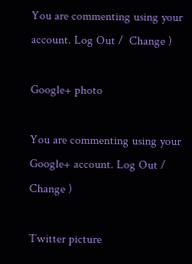You are commenting using your account. Log Out /  Change )

Google+ photo

You are commenting using your Google+ account. Log Out /  Change )

Twitter picture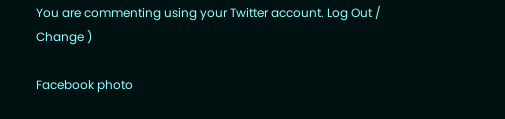You are commenting using your Twitter account. Log Out /  Change )

Facebook photo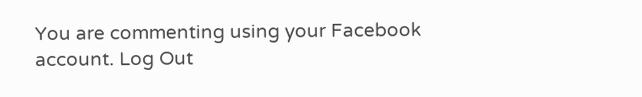You are commenting using your Facebook account. Log Out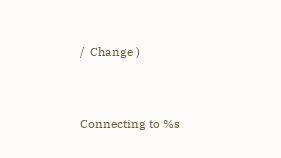/  Change )


Connecting to %s